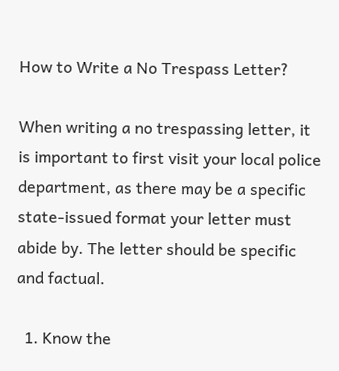How to Write a No Trespass Letter?

When writing a no trespassing letter, it is important to first visit your local police department, as there may be a specific state-issued format your letter must abide by. The letter should be specific and factual.

  1. Know the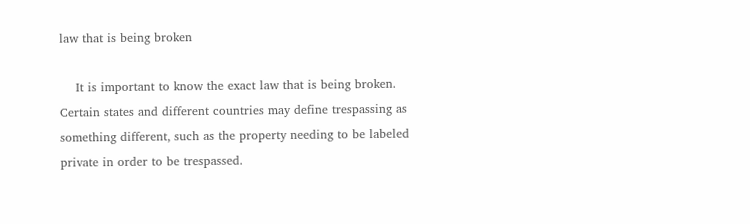law that is being broken

    It is important to know the exact law that is being broken. Certain states and different countries may define trespassing as something different, such as the property needing to be labeled private in order to be trespassed.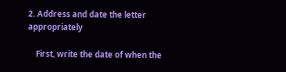2. Address and date the letter appropriately

    First, write the date of when the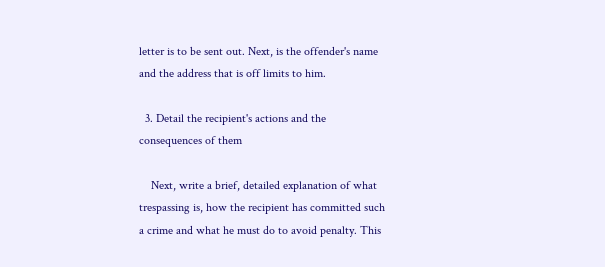letter is to be sent out. Next, is the offender's name and the address that is off limits to him.

  3. Detail the recipient's actions and the consequences of them

    Next, write a brief, detailed explanation of what trespassing is, how the recipient has committed such a crime and what he must do to avoid penalty. This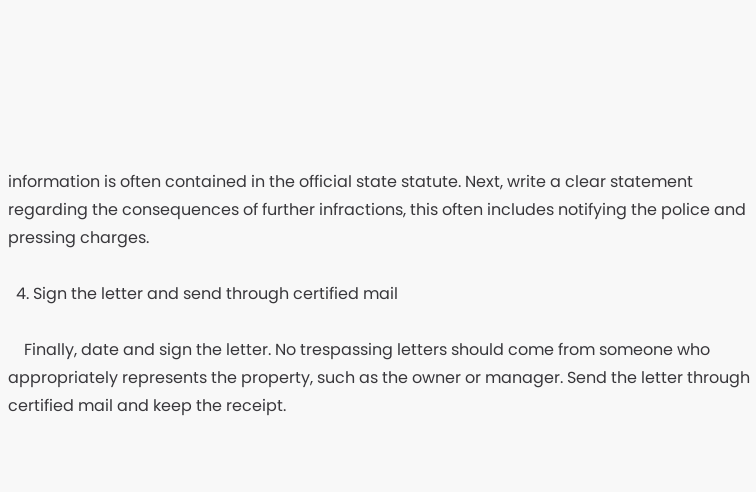information is often contained in the official state statute. Next, write a clear statement regarding the consequences of further infractions, this often includes notifying the police and pressing charges.

  4. Sign the letter and send through certified mail

    Finally, date and sign the letter. No trespassing letters should come from someone who appropriately represents the property, such as the owner or manager. Send the letter through certified mail and keep the receipt.